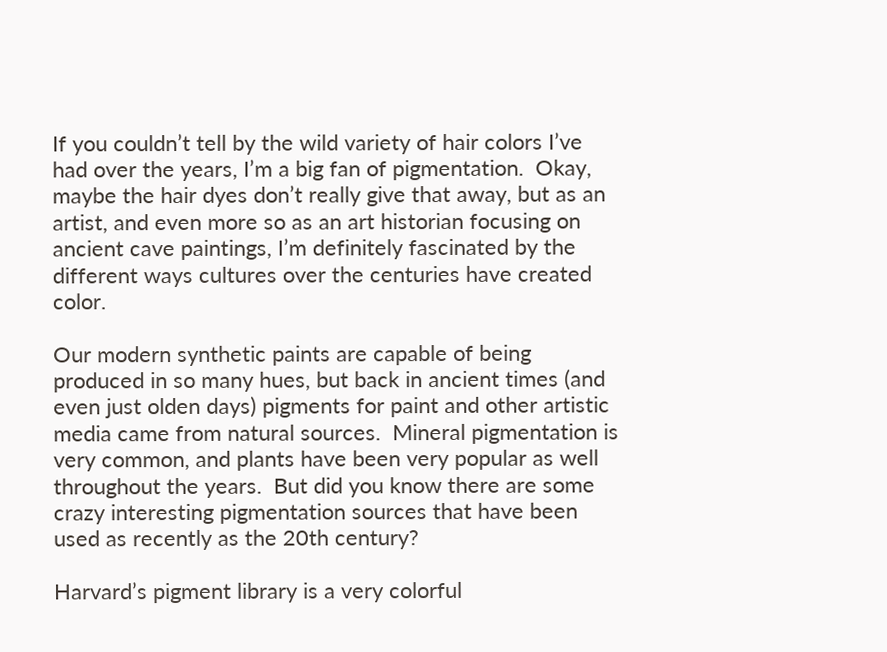If you couldn’t tell by the wild variety of hair colors I’ve had over the years, I’m a big fan of pigmentation.  Okay, maybe the hair dyes don’t really give that away, but as an artist, and even more so as an art historian focusing on ancient cave paintings, I’m definitely fascinated by the different ways cultures over the centuries have created color.

Our modern synthetic paints are capable of being produced in so many hues, but back in ancient times (and even just olden days) pigments for paint and other artistic media came from natural sources.  Mineral pigmentation is very common, and plants have been very popular as well throughout the years.  But did you know there are some crazy interesting pigmentation sources that have been used as recently as the 20th century?

Harvard’s pigment library is a very colorful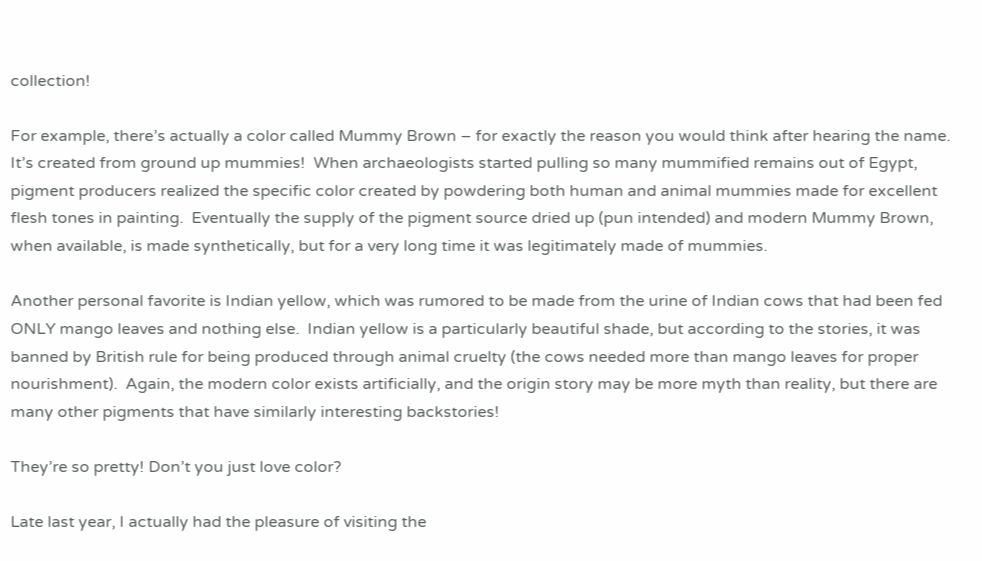collection!

For example, there’s actually a color called Mummy Brown – for exactly the reason you would think after hearing the name.  It’s created from ground up mummies!  When archaeologists started pulling so many mummified remains out of Egypt, pigment producers realized the specific color created by powdering both human and animal mummies made for excellent flesh tones in painting.  Eventually the supply of the pigment source dried up (pun intended) and modern Mummy Brown, when available, is made synthetically, but for a very long time it was legitimately made of mummies.

Another personal favorite is Indian yellow, which was rumored to be made from the urine of Indian cows that had been fed ONLY mango leaves and nothing else.  Indian yellow is a particularly beautiful shade, but according to the stories, it was banned by British rule for being produced through animal cruelty (the cows needed more than mango leaves for proper nourishment).  Again, the modern color exists artificially, and the origin story may be more myth than reality, but there are many other pigments that have similarly interesting backstories!

They’re so pretty! Don’t you just love color?

Late last year, I actually had the pleasure of visiting the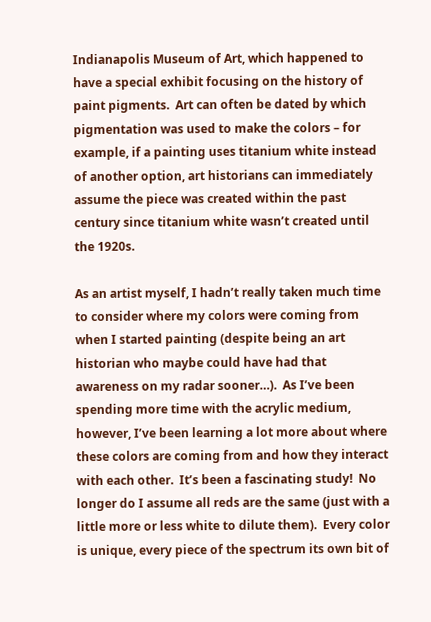Indianapolis Museum of Art, which happened to have a special exhibit focusing on the history of paint pigments.  Art can often be dated by which pigmentation was used to make the colors – for example, if a painting uses titanium white instead of another option, art historians can immediately assume the piece was created within the past century since titanium white wasn’t created until the 1920s.

As an artist myself, I hadn’t really taken much time to consider where my colors were coming from when I started painting (despite being an art historian who maybe could have had that awareness on my radar sooner…).  As I’ve been spending more time with the acrylic medium, however, I’ve been learning a lot more about where these colors are coming from and how they interact with each other.  It’s been a fascinating study!  No longer do I assume all reds are the same (just with a little more or less white to dilute them).  Every color is unique, every piece of the spectrum its own bit of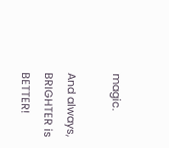magic.

And always, BRIGHTER is BETTER!